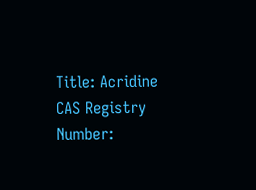Title: Acridine
CAS Registry Number: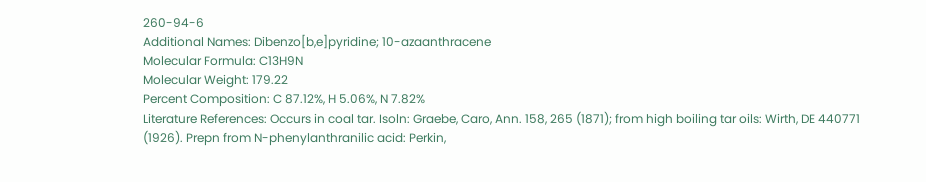260-94-6
Additional Names: Dibenzo[b,e]pyridine; 10-azaanthracene
Molecular Formula: C13H9N
Molecular Weight: 179.22
Percent Composition: C 87.12%, H 5.06%, N 7.82%
Literature References: Occurs in coal tar. Isoln: Graebe, Caro, Ann. 158, 265 (1871); from high boiling tar oils: Wirth, DE 440771 (1926). Prepn from N-phenylanthranilic acid: Perkin,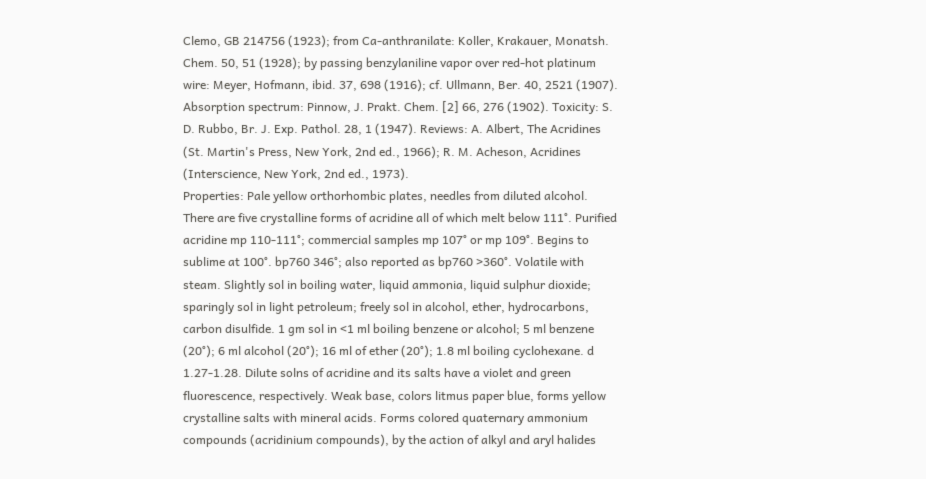Clemo, GB 214756 (1923); from Ca-anthranilate: Koller, Krakauer, Monatsh. Chem. 50, 51 (1928); by passing benzylaniline vapor over red-hot platinum wire: Meyer, Hofmann, ibid. 37, 698 (1916); cf. Ullmann, Ber. 40, 2521 (1907). Absorption spectrum: Pinnow, J. Prakt. Chem. [2] 66, 276 (1902). Toxicity: S. D. Rubbo, Br. J. Exp. Pathol. 28, 1 (1947). Reviews: A. Albert, The Acridines (St. Martin's Press, New York, 2nd ed., 1966); R. M. Acheson, Acridines (Interscience, New York, 2nd ed., 1973).
Properties: Pale yellow orthorhombic plates, needles from diluted alcohol. There are five crystalline forms of acridine all of which melt below 111°. Purified acridine mp 110-111°; commercial samples mp 107° or mp 109°. Begins to sublime at 100°. bp760 346°; also reported as bp760 >360°. Volatile with steam. Slightly sol in boiling water, liquid ammonia, liquid sulphur dioxide; sparingly sol in light petroleum; freely sol in alcohol, ether, hydrocarbons, carbon disulfide. 1 gm sol in <1 ml boiling benzene or alcohol; 5 ml benzene (20°); 6 ml alcohol (20°); 16 ml of ether (20°); 1.8 ml boiling cyclohexane. d 1.27-1.28. Dilute solns of acridine and its salts have a violet and green fluorescence, respectively. Weak base, colors litmus paper blue, forms yellow crystalline salts with mineral acids. Forms colored quaternary ammonium compounds (acridinium compounds), by the action of alkyl and aryl halides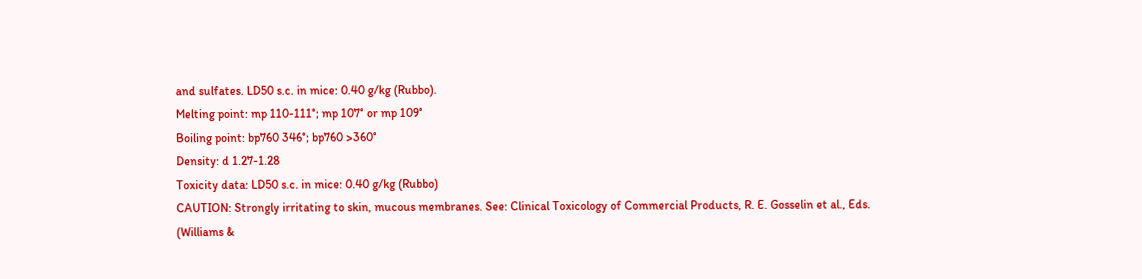and sulfates. LD50 s.c. in mice: 0.40 g/kg (Rubbo).
Melting point: mp 110-111°; mp 107° or mp 109°
Boiling point: bp760 346°; bp760 >360°
Density: d 1.27-1.28
Toxicity data: LD50 s.c. in mice: 0.40 g/kg (Rubbo)
CAUTION: Strongly irritating to skin, mucous membranes. See: Clinical Toxicology of Commercial Products, R. E. Gosselin et al., Eds. (Williams &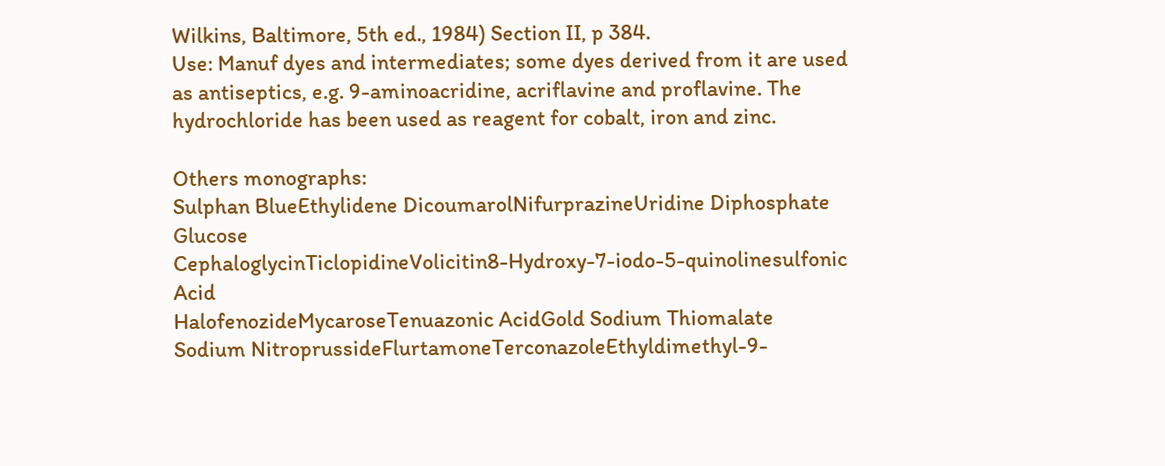Wilkins, Baltimore, 5th ed., 1984) Section II, p 384.
Use: Manuf dyes and intermediates; some dyes derived from it are used as antiseptics, e.g. 9-aminoacridine, acriflavine and proflavine. The hydrochloride has been used as reagent for cobalt, iron and zinc.

Others monographs:
Sulphan BlueEthylidene DicoumarolNifurprazineUridine Diphosphate Glucose
CephaloglycinTiclopidineVolicitin8-Hydroxy-7-iodo-5-quinolinesulfonic Acid
HalofenozideMycaroseTenuazonic AcidGold Sodium Thiomalate
Sodium NitroprussideFlurtamoneTerconazoleEthyldimethyl-9-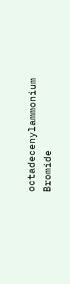octadecenylammonium Bromide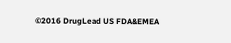©2016 DrugLead US FDA&EMEA